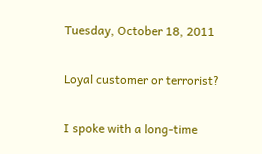Tuesday, October 18, 2011

Loyal customer or terrorist?

I spoke with a long-time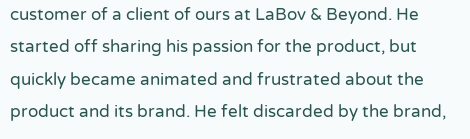customer of a client of ours at LaBov & Beyond. He started off sharing his passion for the product, but quickly became animated and frustrated about the product and its brand. He felt discarded by the brand,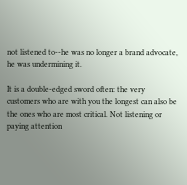not listened to--he was no longer a brand advocate, he was undermining it.

It is a double-edged sword often: the very customers who are with you the longest can also be the ones who are most critical. Not listening or paying attention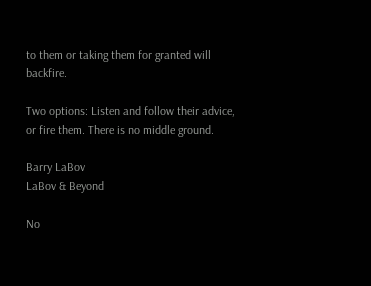to them or taking them for granted will backfire.

Two options: Listen and follow their advice, or fire them. There is no middle ground.

Barry LaBov
LaBov & Beyond

No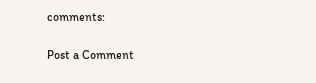comments:

Post a Comment